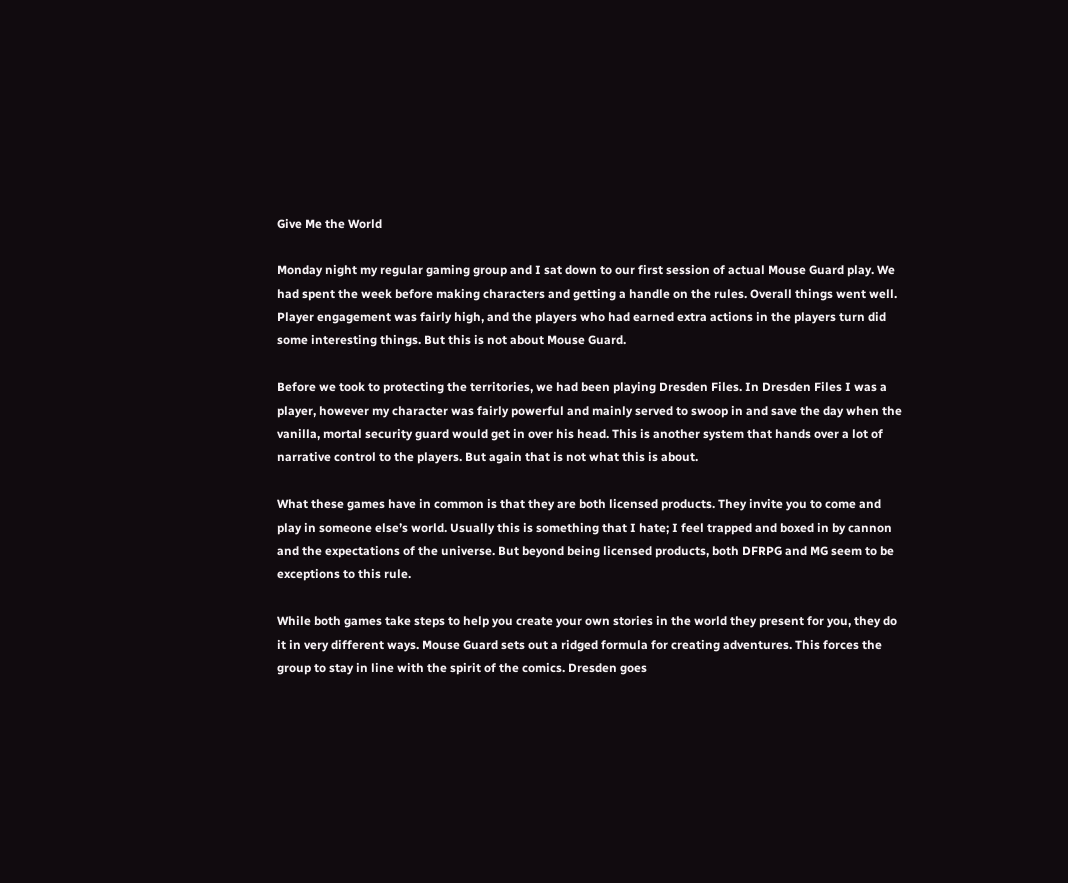Give Me the World

Monday night my regular gaming group and I sat down to our first session of actual Mouse Guard play. We had spent the week before making characters and getting a handle on the rules. Overall things went well. Player engagement was fairly high, and the players who had earned extra actions in the players turn did some interesting things. But this is not about Mouse Guard.

Before we took to protecting the territories, we had been playing Dresden Files. In Dresden Files I was a player, however my character was fairly powerful and mainly served to swoop in and save the day when the vanilla, mortal security guard would get in over his head. This is another system that hands over a lot of narrative control to the players. But again that is not what this is about.

What these games have in common is that they are both licensed products. They invite you to come and play in someone else’s world. Usually this is something that I hate; I feel trapped and boxed in by cannon and the expectations of the universe. But beyond being licensed products, both DFRPG and MG seem to be exceptions to this rule.

While both games take steps to help you create your own stories in the world they present for you, they do it in very different ways. Mouse Guard sets out a ridged formula for creating adventures. This forces the group to stay in line with the spirit of the comics. Dresden goes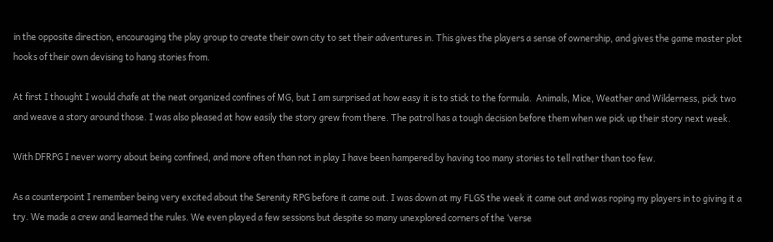in the opposite direction, encouraging the play group to create their own city to set their adventures in. This gives the players a sense of ownership, and gives the game master plot hooks of their own devising to hang stories from.

At first I thought I would chafe at the neat organized confines of MG, but I am surprised at how easy it is to stick to the formula.  Animals, Mice, Weather and Wilderness, pick two and weave a story around those. I was also pleased at how easily the story grew from there. The patrol has a tough decision before them when we pick up their story next week.

With DFRPG I never worry about being confined, and more often than not in play I have been hampered by having too many stories to tell rather than too few.

As a counterpoint I remember being very excited about the Serenity RPG before it came out. I was down at my FLGS the week it came out and was roping my players in to giving it a try. We made a crew and learned the rules. We even played a few sessions but despite so many unexplored corners of the ‘verse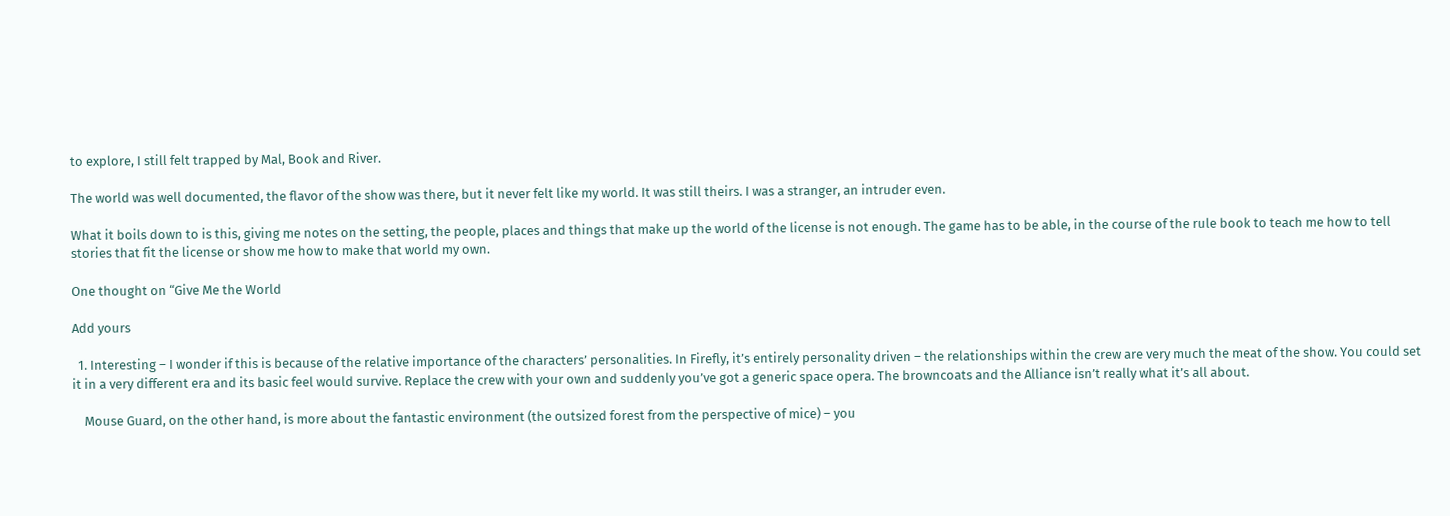to explore, I still felt trapped by Mal, Book and River.

The world was well documented, the flavor of the show was there, but it never felt like my world. It was still theirs. I was a stranger, an intruder even.

What it boils down to is this, giving me notes on the setting, the people, places and things that make up the world of the license is not enough. The game has to be able, in the course of the rule book to teach me how to tell stories that fit the license or show me how to make that world my own.

One thought on “Give Me the World

Add yours

  1. Interesting – I wonder if this is because of the relative importance of the characters’ personalities. In Firefly, it’s entirely personality driven – the relationships within the crew are very much the meat of the show. You could set it in a very different era and its basic feel would survive. Replace the crew with your own and suddenly you’ve got a generic space opera. The browncoats and the Alliance isn’t really what it’s all about.

    Mouse Guard, on the other hand, is more about the fantastic environment (the outsized forest from the perspective of mice) – you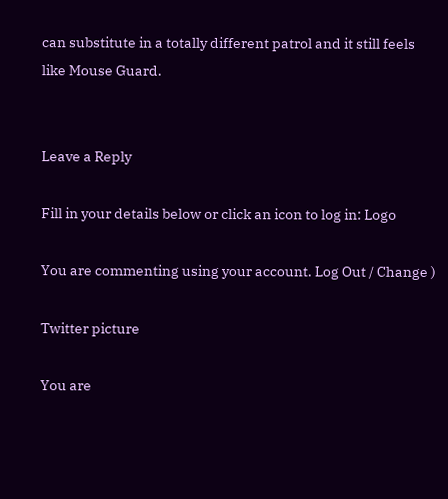can substitute in a totally different patrol and it still feels like Mouse Guard.


Leave a Reply

Fill in your details below or click an icon to log in: Logo

You are commenting using your account. Log Out / Change )

Twitter picture

You are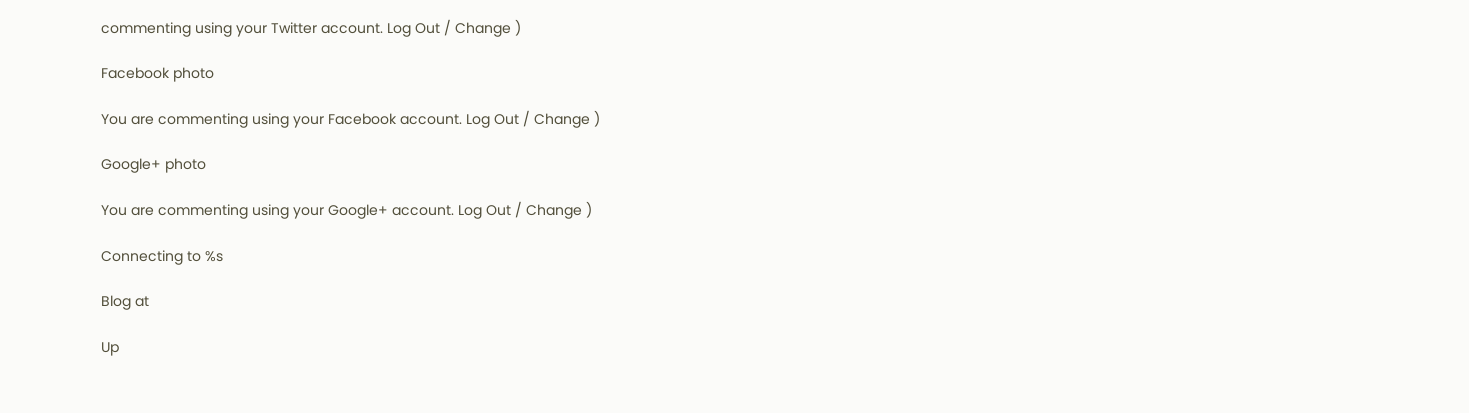commenting using your Twitter account. Log Out / Change )

Facebook photo

You are commenting using your Facebook account. Log Out / Change )

Google+ photo

You are commenting using your Google+ account. Log Out / Change )

Connecting to %s

Blog at

Up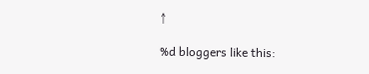↑

%d bloggers like this: